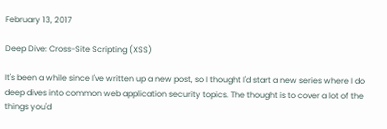February 13, 2017

Deep Dive: Cross-Site Scripting (XSS)

It's been a while since I've written up a new post, so I thought I'd start a new series where I do deep dives into common web application security topics. The thought is to cover a lot of the things you'd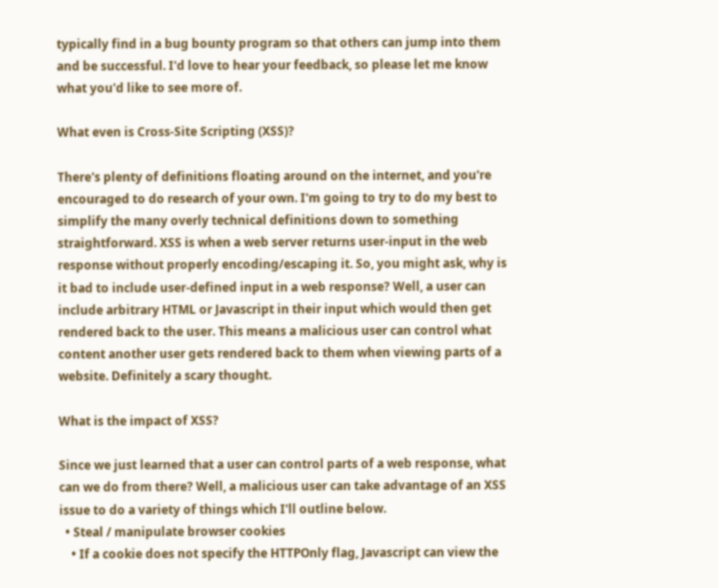typically find in a bug bounty program so that others can jump into them and be successful. I'd love to hear your feedback, so please let me know what you'd like to see more of.

What even is Cross-Site Scripting (XSS)?

There's plenty of definitions floating around on the internet, and you're encouraged to do research of your own. I'm going to try to do my best to simplify the many overly technical definitions down to something straightforward. XSS is when a web server returns user-input in the web response without properly encoding/escaping it. So, you might ask, why is it bad to include user-defined input in a web response? Well, a user can include arbitrary HTML or Javascript in their input which would then get rendered back to the user. This means a malicious user can control what content another user gets rendered back to them when viewing parts of a website. Definitely a scary thought.

What is the impact of XSS?

Since we just learned that a user can control parts of a web response, what can we do from there? Well, a malicious user can take advantage of an XSS issue to do a variety of things which I'll outline below.
  • Steal / manipulate browser cookies
    • If a cookie does not specify the HTTPOnly flag, Javascript can view the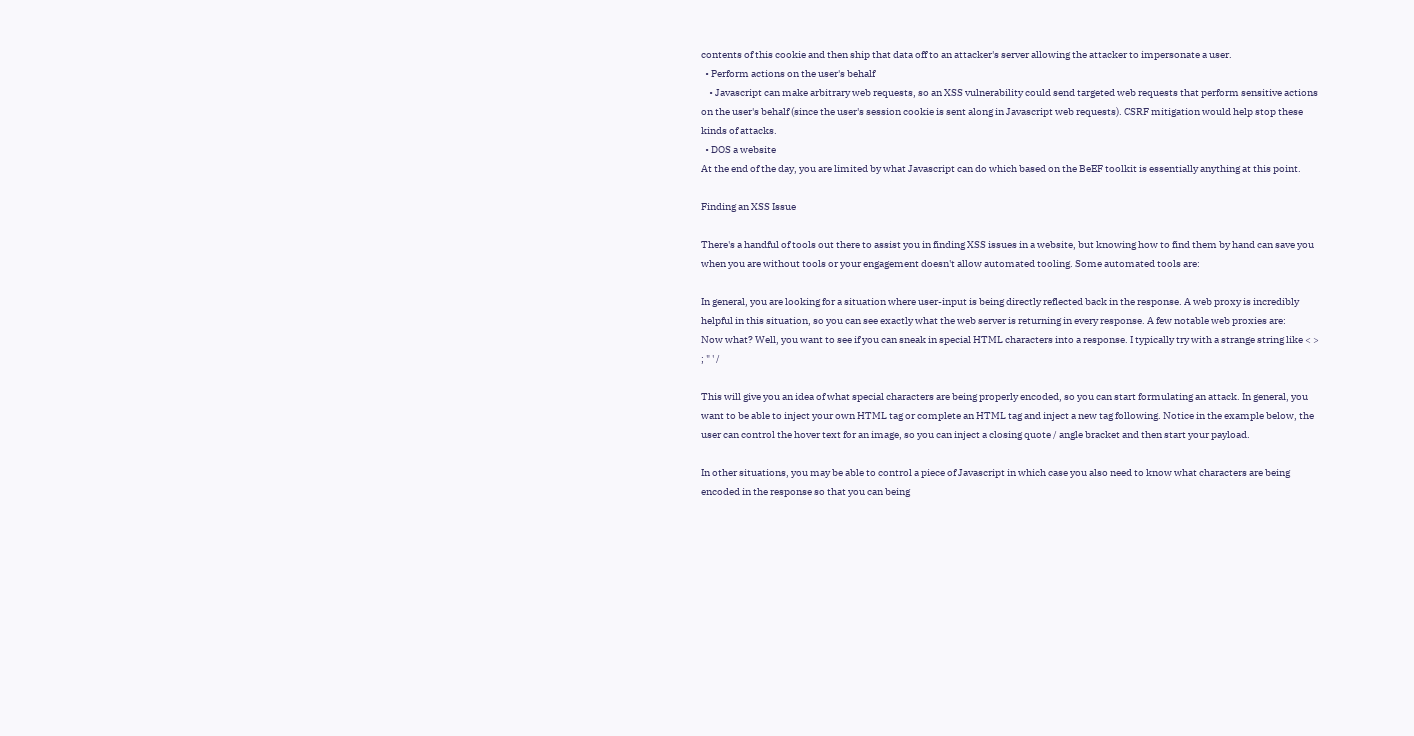contents of this cookie and then ship that data off to an attacker's server allowing the attacker to impersonate a user.
  • Perform actions on the user's behalf
    • Javascript can make arbitrary web requests, so an XSS vulnerability could send targeted web requests that perform sensitive actions on the user's behalf (since the user's session cookie is sent along in Javascript web requests). CSRF mitigation would help stop these kinds of attacks.
  • DOS a website
At the end of the day, you are limited by what Javascript can do which based on the BeEF toolkit is essentially anything at this point.

Finding an XSS Issue

There's a handful of tools out there to assist you in finding XSS issues in a website, but knowing how to find them by hand can save you when you are without tools or your engagement doesn't allow automated tooling. Some automated tools are:

In general, you are looking for a situation where user-input is being directly reflected back in the response. A web proxy is incredibly helpful in this situation, so you can see exactly what the web server is returning in every response. A few notable web proxies are:
Now what? Well, you want to see if you can sneak in special HTML characters into a response. I typically try with a strange string like < > ; " ' /

This will give you an idea of what special characters are being properly encoded, so you can start formulating an attack. In general, you want to be able to inject your own HTML tag or complete an HTML tag and inject a new tag following. Notice in the example below, the user can control the hover text for an image, so you can inject a closing quote / angle bracket and then start your payload.

In other situations, you may be able to control a piece of Javascript in which case you also need to know what characters are being encoded in the response so that you can being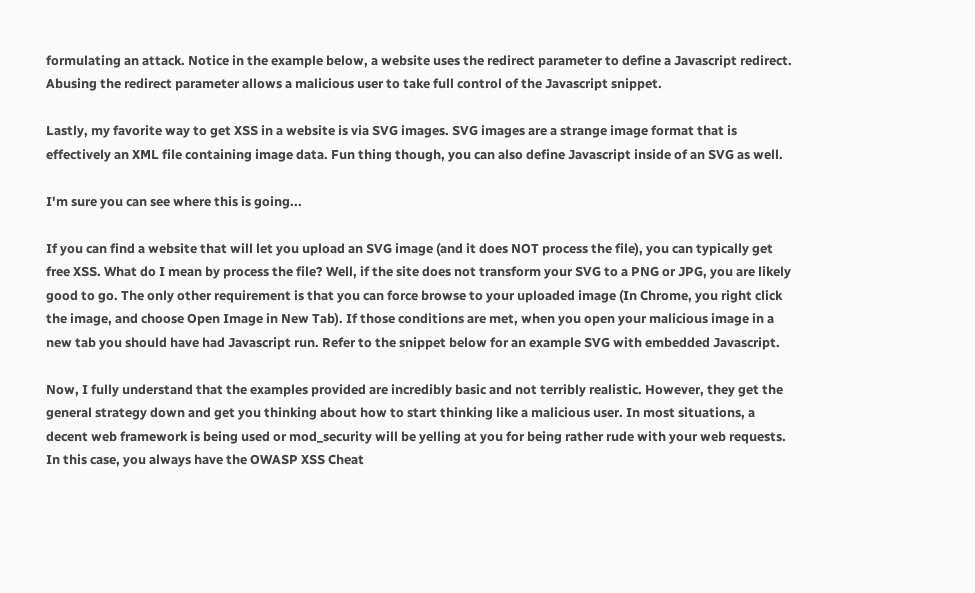formulating an attack. Notice in the example below, a website uses the redirect parameter to define a Javascript redirect. Abusing the redirect parameter allows a malicious user to take full control of the Javascript snippet.

Lastly, my favorite way to get XSS in a website is via SVG images. SVG images are a strange image format that is effectively an XML file containing image data. Fun thing though, you can also define Javascript inside of an SVG as well.

I'm sure you can see where this is going...

If you can find a website that will let you upload an SVG image (and it does NOT process the file), you can typically get free XSS. What do I mean by process the file? Well, if the site does not transform your SVG to a PNG or JPG, you are likely good to go. The only other requirement is that you can force browse to your uploaded image (In Chrome, you right click the image, and choose Open Image in New Tab). If those conditions are met, when you open your malicious image in a new tab you should have had Javascript run. Refer to the snippet below for an example SVG with embedded Javascript.

Now, I fully understand that the examples provided are incredibly basic and not terribly realistic. However, they get the general strategy down and get you thinking about how to start thinking like a malicious user. In most situations, a decent web framework is being used or mod_security will be yelling at you for being rather rude with your web requests. In this case, you always have the OWASP XSS Cheat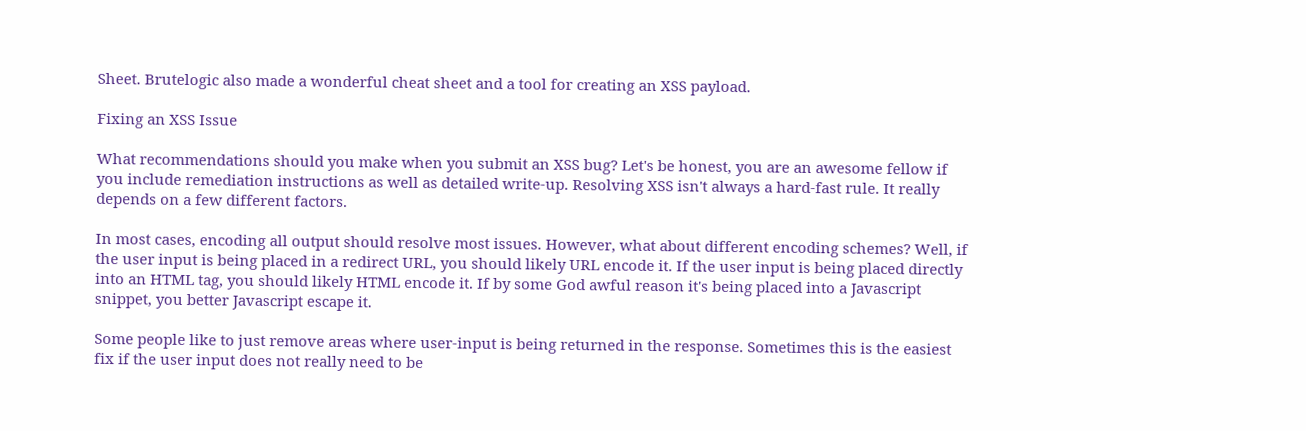Sheet. Brutelogic also made a wonderful cheat sheet and a tool for creating an XSS payload.

Fixing an XSS Issue

What recommendations should you make when you submit an XSS bug? Let's be honest, you are an awesome fellow if you include remediation instructions as well as detailed write-up. Resolving XSS isn't always a hard-fast rule. It really depends on a few different factors.

In most cases, encoding all output should resolve most issues. However, what about different encoding schemes? Well, if the user input is being placed in a redirect URL, you should likely URL encode it. If the user input is being placed directly into an HTML tag, you should likely HTML encode it. If by some God awful reason it's being placed into a Javascript snippet, you better Javascript escape it.

Some people like to just remove areas where user-input is being returned in the response. Sometimes this is the easiest fix if the user input does not really need to be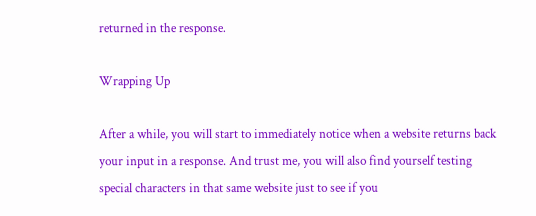returned in the response.

Wrapping Up

After a while, you will start to immediately notice when a website returns back your input in a response. And trust me, you will also find yourself testing special characters in that same website just to see if you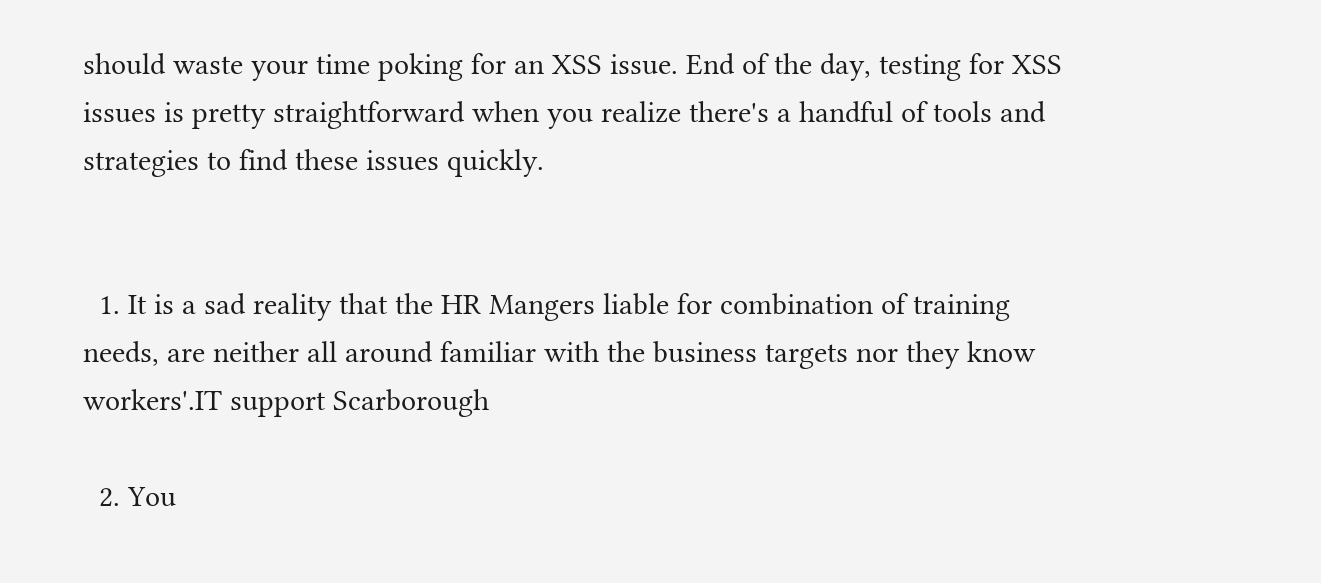should waste your time poking for an XSS issue. End of the day, testing for XSS issues is pretty straightforward when you realize there's a handful of tools and strategies to find these issues quickly.


  1. It is a sad reality that the HR Mangers liable for combination of training needs, are neither all around familiar with the business targets nor they know workers'.IT support Scarborough

  2. You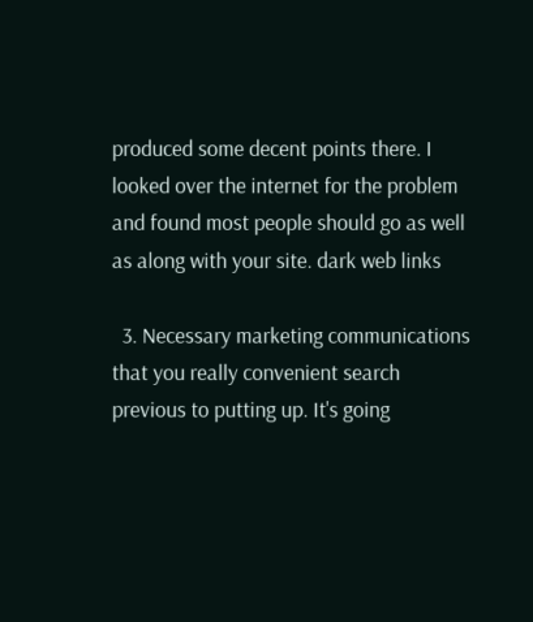produced some decent points there. I looked over the internet for the problem and found most people should go as well as along with your site. dark web links

  3. Necessary marketing communications that you really convenient search previous to putting up. It's going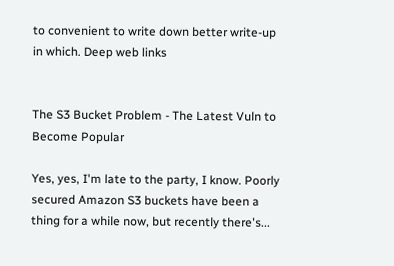to convenient to write down better write-up in which. Deep web links


The S3 Bucket Problem - The Latest Vuln to Become Popular

Yes, yes, I'm late to the party, I know. Poorly secured Amazon S3 buckets have been a thing for a while now, but recently there's...